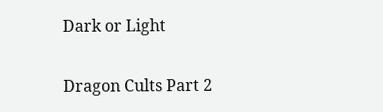Dark or Light

Dragon Cults Part 2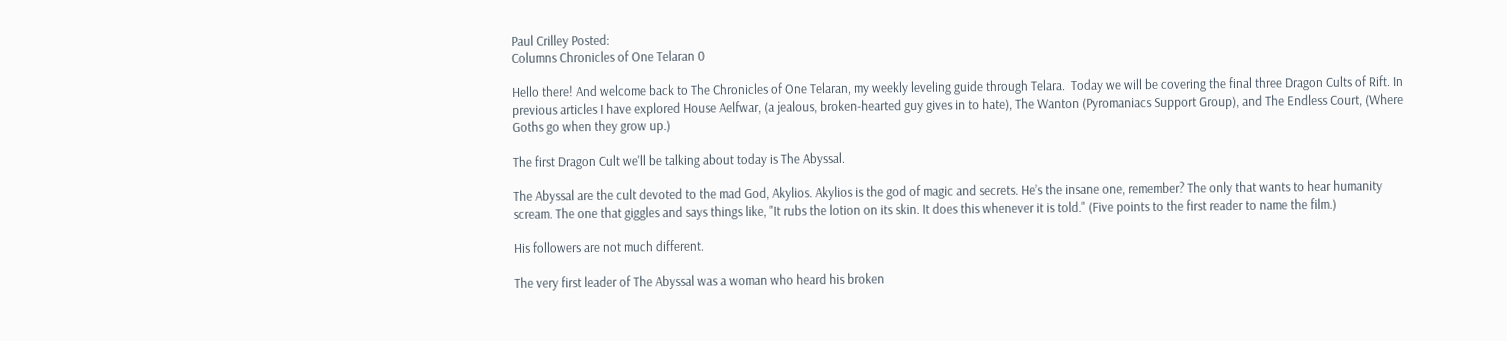Paul Crilley Posted:
Columns Chronicles of One Telaran 0

Hello there! And welcome back to The Chronicles of One Telaran, my weekly leveling guide through Telara.  Today we will be covering the final three Dragon Cults of Rift. In previous articles I have explored House Aelfwar, (a jealous, broken-hearted guy gives in to hate), The Wanton (Pyromaniacs Support Group), and The Endless Court, (Where Goths go when they grow up.)

The first Dragon Cult we'll be talking about today is The Abyssal.

The Abyssal are the cult devoted to the mad God, Akylios. Akylios is the god of magic and secrets. He’s the insane one, remember? The only that wants to hear humanity scream. The one that giggles and says things like, "It rubs the lotion on its skin. It does this whenever it is told." (Five points to the first reader to name the film.)

His followers are not much different.

The very first leader of The Abyssal was a woman who heard his broken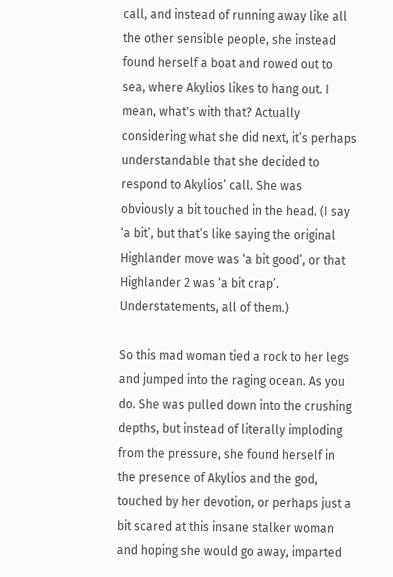call, and instead of running away like all the other sensible people, she instead found herself a boat and rowed out to sea, where Akylios likes to hang out. I mean, what's with that? Actually considering what she did next, it’s perhaps understandable that she decided to respond to Akylios’ call. She was obviously a bit touched in the head. (I say ‘a bit’, but that’s like saying the original Highlander move was ‘a bit good’, or that Highlander 2 was ‘a bit crap’. Understatements, all of them.)

So this mad woman tied a rock to her legs and jumped into the raging ocean. As you do. She was pulled down into the crushing depths, but instead of literally imploding from the pressure, she found herself in the presence of Akylios and the god, touched by her devotion, or perhaps just a bit scared at this insane stalker woman and hoping she would go away, imparted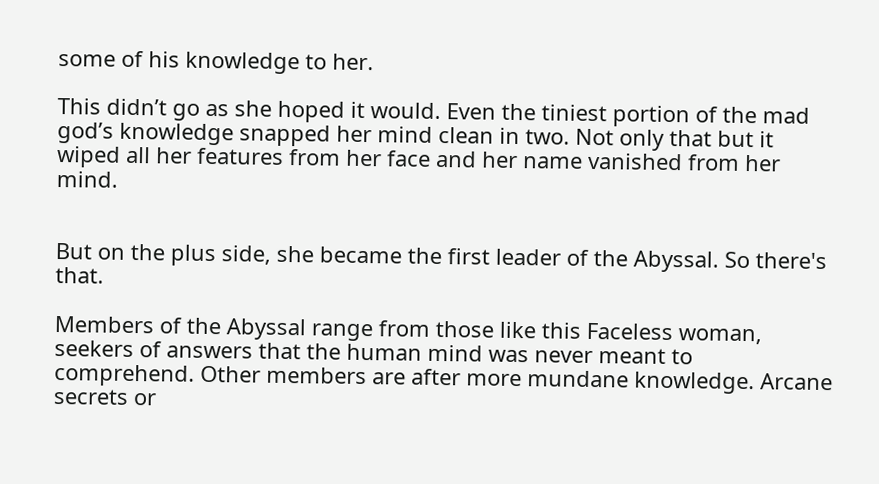some of his knowledge to her.

This didn’t go as she hoped it would. Even the tiniest portion of the mad god’s knowledge snapped her mind clean in two. Not only that but it wiped all her features from her face and her name vanished from her mind.


But on the plus side, she became the first leader of the Abyssal. So there's that.

Members of the Abyssal range from those like this Faceless woman, seekers of answers that the human mind was never meant to comprehend. Other members are after more mundane knowledge. Arcane secrets or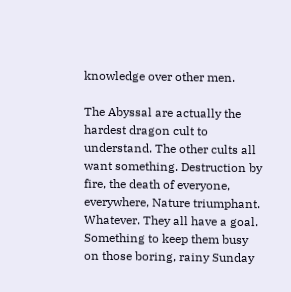knowledge over other men.

The Abyssal are actually the hardest dragon cult to understand. The other cults all want something. Destruction by fire, the death of everyone, everywhere, Nature triumphant. Whatever. They all have a goal. Something to keep them busy on those boring, rainy Sunday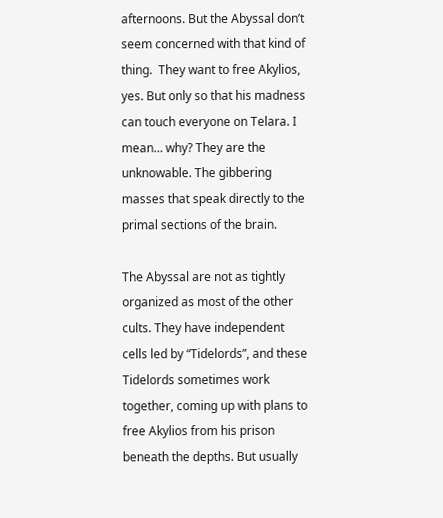afternoons. But the Abyssal don’t seem concerned with that kind of thing.  They want to free Akylios, yes. But only so that his madness can touch everyone on Telara. I mean… why? They are the unknowable. The gibbering masses that speak directly to the primal sections of the brain.

The Abyssal are not as tightly organized as most of the other cults. They have independent cells led by “Tidelords”, and these Tidelords sometimes work together, coming up with plans to free Akylios from his prison beneath the depths. But usually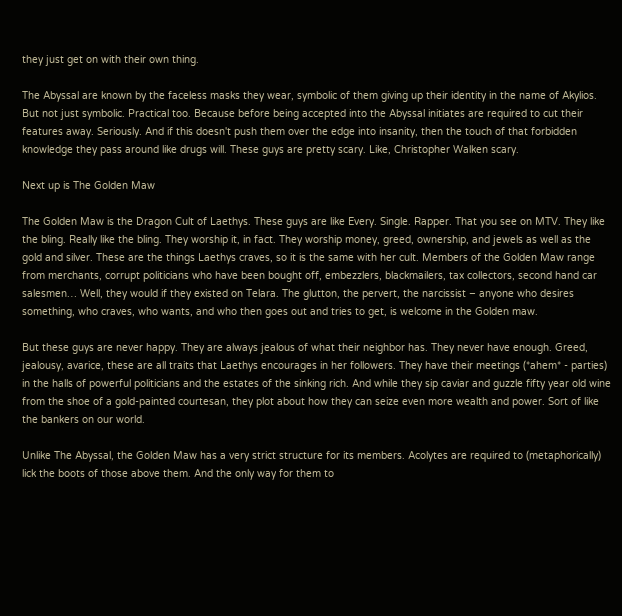they just get on with their own thing.

The Abyssal are known by the faceless masks they wear, symbolic of them giving up their identity in the name of Akylios. But not just symbolic. Practical too. Because before being accepted into the Abyssal initiates are required to cut their features away. Seriously. And if this doesn't push them over the edge into insanity, then the touch of that forbidden knowledge they pass around like drugs will. These guys are pretty scary. Like, Christopher Walken scary.

Next up is The Golden Maw

The Golden Maw is the Dragon Cult of Laethys. These guys are like Every. Single. Rapper. That you see on MTV. They like the bling. Really like the bling. They worship it, in fact. They worship money, greed, ownership, and jewels as well as the gold and silver. These are the things Laethys craves, so it is the same with her cult. Members of the Golden Maw range from merchants, corrupt politicians who have been bought off, embezzlers, blackmailers, tax collectors, second hand car salesmen… Well, they would if they existed on Telara. The glutton, the pervert, the narcissist – anyone who desires something, who craves, who wants, and who then goes out and tries to get, is welcome in the Golden maw.

But these guys are never happy. They are always jealous of what their neighbor has. They never have enough. Greed, jealousy, avarice, these are all traits that Laethys encourages in her followers. They have their meetings (*ahem* - parties) in the halls of powerful politicians and the estates of the sinking rich. And while they sip caviar and guzzle fifty year old wine from the shoe of a gold-painted courtesan, they plot about how they can seize even more wealth and power. Sort of like the bankers on our world.

Unlike The Abyssal, the Golden Maw has a very strict structure for its members. Acolytes are required to (metaphorically) lick the boots of those above them. And the only way for them to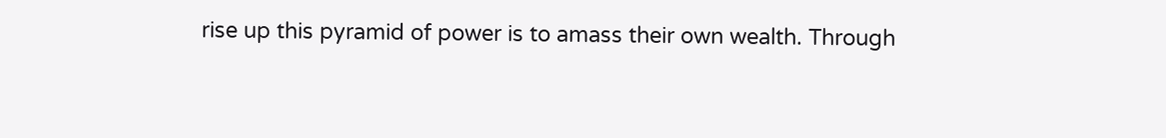rise up this pyramid of power is to amass their own wealth. Through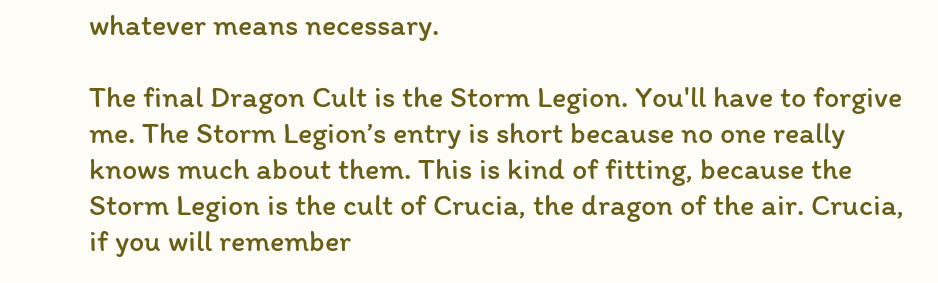whatever means necessary.

The final Dragon Cult is the Storm Legion. You'll have to forgive me. The Storm Legion’s entry is short because no one really knows much about them. This is kind of fitting, because the Storm Legion is the cult of Crucia, the dragon of the air. Crucia, if you will remember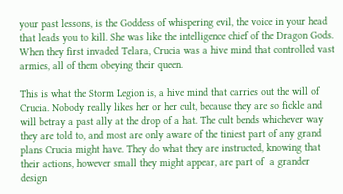your past lessons, is the Goddess of whispering evil, the voice in your head that leads you to kill. She was like the intelligence chief of the Dragon Gods. When they first invaded Telara, Crucia was a hive mind that controlled vast armies, all of them obeying their queen.

This is what the Storm Legion is, a hive mind that carries out the will of Crucia. Nobody really likes her or her cult, because they are so fickle and will betray a past ally at the drop of a hat. The cult bends whichever way they are told to, and most are only aware of the tiniest part of any grand plans Crucia might have. They do what they are instructed, knowing that their actions, however small they might appear, are part of  a grander design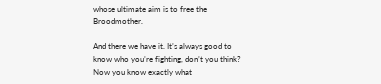whose ultimate aim is to free the Broodmother.

And there we have it. It’s always good to know who you’re fighting, don’t you think? Now you know exactly what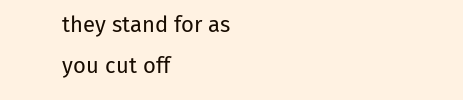they stand for as you cut off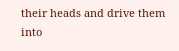their heads and drive them into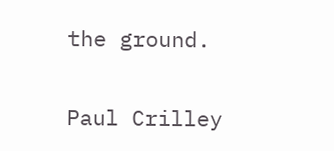the ground.


Paul Crilley